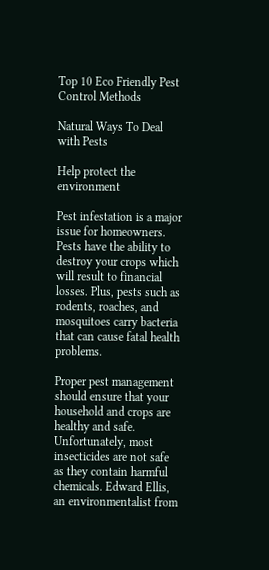Top 10 Eco Friendly Pest Control Methods

Natural Ways To Deal with Pests

Help protect the environment

Pest infestation is a major issue for homeowners. Pests have the ability to destroy your crops which will result to financial losses. Plus, pests such as rodents, roaches, and mosquitoes carry bacteria that can cause fatal health problems.

Proper pest management should ensure that your household and crops are healthy and safe. Unfortunately, most insecticides are not safe as they contain harmful chemicals. Edward Ellis, an environmentalist from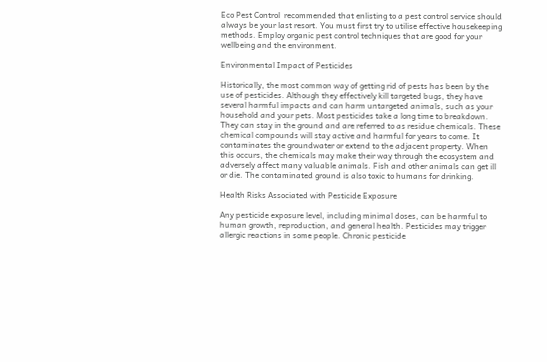Eco Pest Control  recommended that enlisting to a pest control service should always be your last resort. You must first try to utilise effective housekeeping methods. Employ organic pest control techniques that are good for your wellbeing and the environment.

Environmental Impact of Pesticides

Historically, the most common way of getting rid of pests has been by the use of pesticides. Although they effectively kill targeted bugs, they have several harmful impacts and can harm untargeted animals, such as your household and your pets. Most pesticides take a long time to breakdown. They can stay in the ground and are referred to as residue chemicals. These chemical compounds will stay active and harmful for years to come. It contaminates the groundwater or extend to the adjacent property. When this occurs, the chemicals may make their way through the ecosystem and adversely affect many valuable animals. Fish and other animals can get ill or die. The contaminated ground is also toxic to humans for drinking.

Health Risks Associated with Pesticide Exposure

Any pesticide exposure level, including minimal doses, can be harmful to human growth, reproduction, and general health. Pesticides may trigger allergic reactions in some people. Chronic pesticide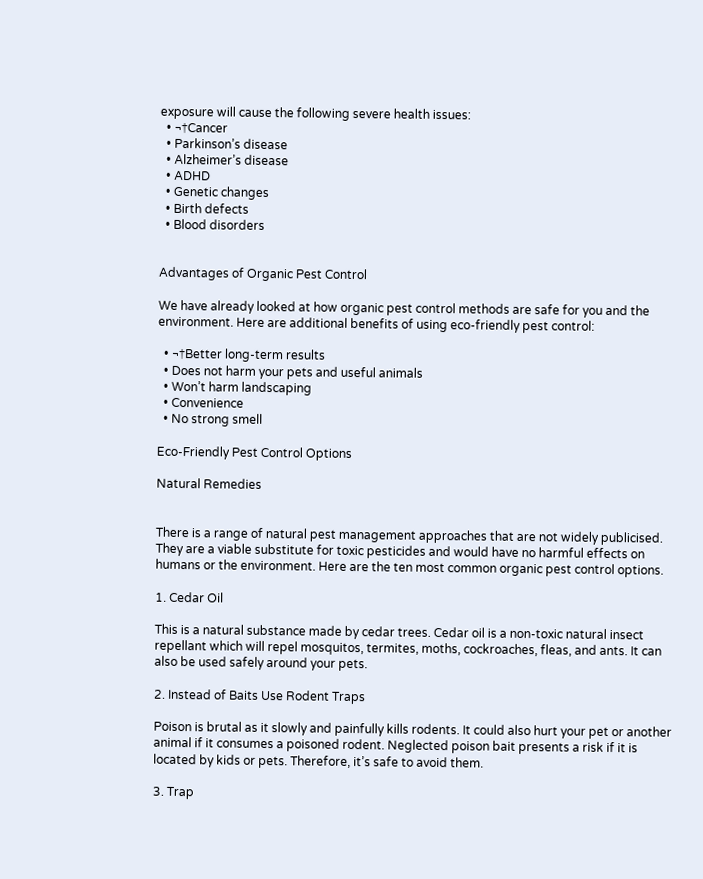exposure will cause the following severe health issues:
  • ¬†Cancer
  • Parkinson’s disease
  • Alzheimer’s disease
  • ADHD
  • Genetic changes
  • Birth defects
  • Blood disorders


Advantages of Organic Pest Control

We have already looked at how organic pest control methods are safe for you and the environment. Here are additional benefits of using eco-friendly pest control:

  • ¬†Better long-term results
  • Does not harm your pets and useful animals
  • Won’t harm landscaping
  • Convenience
  • No strong smell

Eco-Friendly Pest Control Options

Natural Remedies


There is a range of natural pest management approaches that are not widely publicised. They are a viable substitute for toxic pesticides and would have no harmful effects on humans or the environment. Here are the ten most common organic pest control options.

1. Cedar Oil

This is a natural substance made by cedar trees. Cedar oil is a non-toxic natural insect repellant which will repel mosquitos, termites, moths, cockroaches, fleas, and ants. It can also be used safely around your pets.

2. Instead of Baits Use Rodent Traps

Poison is brutal as it slowly and painfully kills rodents. It could also hurt your pet or another animal if it consumes a poisoned rodent. Neglected poison bait presents a risk if it is located by kids or pets. Therefore, it’s safe to avoid them.

3. Trap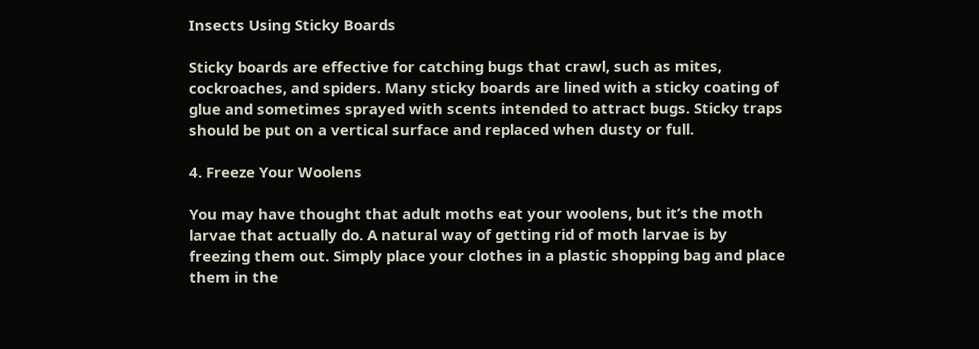Insects Using Sticky Boards

Sticky boards are effective for catching bugs that crawl, such as mites, cockroaches, and spiders. Many sticky boards are lined with a sticky coating of glue and sometimes sprayed with scents intended to attract bugs. Sticky traps should be put on a vertical surface and replaced when dusty or full.

4. Freeze Your Woolens

You may have thought that adult moths eat your woolens, but it’s the moth larvae that actually do. A natural way of getting rid of moth larvae is by freezing them out. Simply place your clothes in a plastic shopping bag and place them in the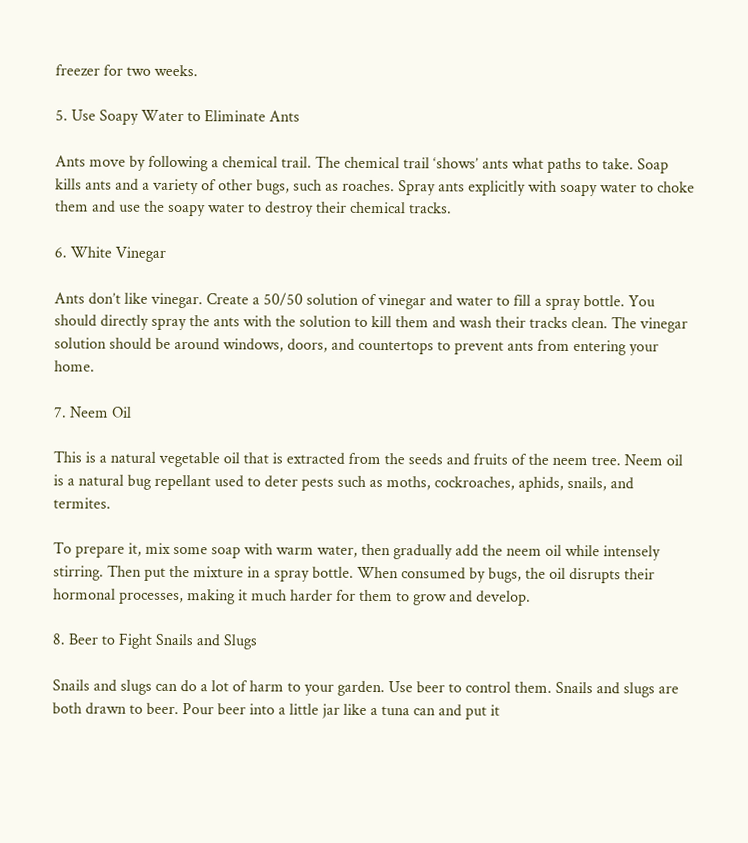freezer for two weeks.

5. Use Soapy Water to Eliminate Ants

Ants move by following a chemical trail. The chemical trail ‘shows’ ants what paths to take. Soap kills ants and a variety of other bugs, such as roaches. Spray ants explicitly with soapy water to choke them and use the soapy water to destroy their chemical tracks.

6. White Vinegar

Ants don’t like vinegar. Create a 50/50 solution of vinegar and water to fill a spray bottle. You should directly spray the ants with the solution to kill them and wash their tracks clean. The vinegar solution should be around windows, doors, and countertops to prevent ants from entering your home.

7. Neem Oil

This is a natural vegetable oil that is extracted from the seeds and fruits of the neem tree. Neem oil is a natural bug repellant used to deter pests such as moths, cockroaches, aphids, snails, and termites.

To prepare it, mix some soap with warm water, then gradually add the neem oil while intensely stirring. Then put the mixture in a spray bottle. When consumed by bugs, the oil disrupts their hormonal processes, making it much harder for them to grow and develop.

8. Beer to Fight Snails and Slugs

Snails and slugs can do a lot of harm to your garden. Use beer to control them. Snails and slugs are both drawn to beer. Pour beer into a little jar like a tuna can and put it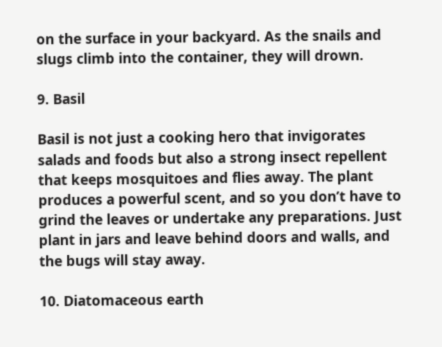on the surface in your backyard. As the snails and slugs climb into the container, they will drown.

9. Basil

Basil is not just a cooking hero that invigorates salads and foods but also a strong insect repellent that keeps mosquitoes and flies away. The plant produces a powerful scent, and so you don’t have to grind the leaves or undertake any preparations. Just plant in jars and leave behind doors and walls, and the bugs will stay away.

10. Diatomaceous earth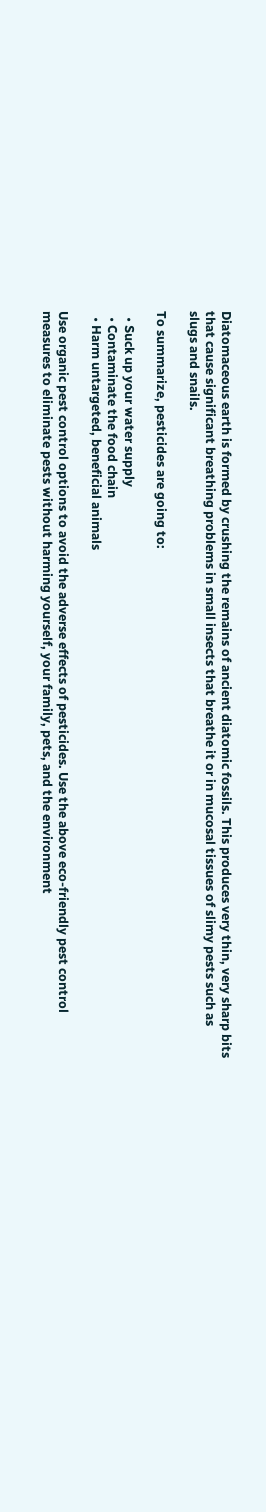Diatomaceous earth is formed by crushing the remains of ancient diatomic fossils. This produces very thin, very sharp bits that cause significant breathing problems in small insects that breathe it or in mucosal tissues of slimy pests such as slugs and snails.

To summarize, pesticides are going to:

  • Suck up your water supply
  • Contaminate the food chain
  • Harm untargeted, beneficial animals

Use organic pest control options to avoid the adverse effects of pesticides. Use the above eco-friendly pest control measures to eliminate pests without harming yourself, your family, pets, and the environment